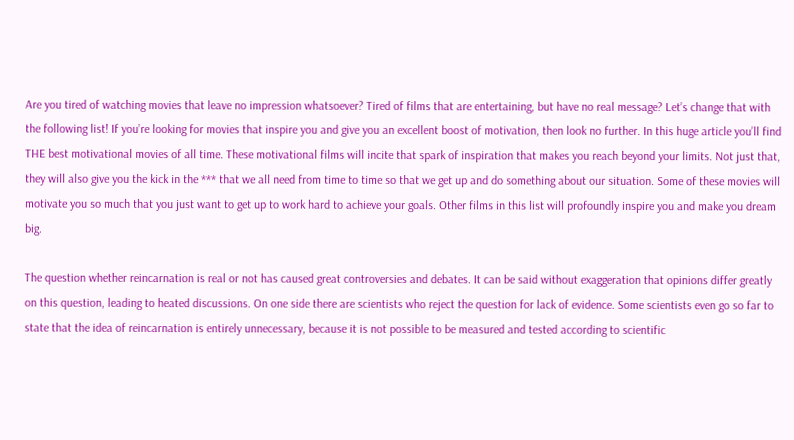Are you tired of watching movies that leave no impression whatsoever? Tired of films that are entertaining, but have no real message? Let’s change that with the following list! If you’re looking for movies that inspire you and give you an excellent boost of motivation, then look no further. In this huge article you’ll find THE best motivational movies of all time. These motivational films will incite that spark of inspiration that makes you reach beyond your limits. Not just that, they will also give you the kick in the *** that we all need from time to time so that we get up and do something about our situation. Some of these movies will motivate you so much that you just want to get up to work hard to achieve your goals. Other films in this list will profoundly inspire you and make you dream big.

The question whether reincarnation is real or not has caused great controversies and debates. It can be said without exaggeration that opinions differ greatly on this question, leading to heated discussions. On one side there are scientists who reject the question for lack of evidence. Some scientists even go so far to state that the idea of reincarnation is entirely unnecessary, because it is not possible to be measured and tested according to scientific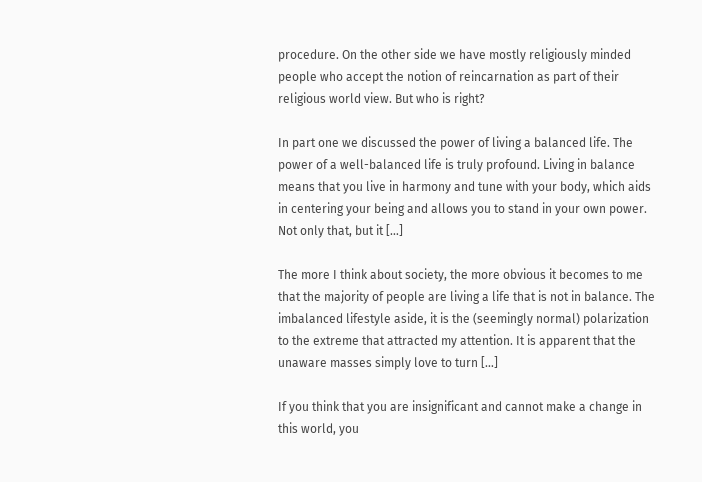procedure. On the other side we have mostly religiously minded people who accept the notion of reincarnation as part of their religious world view. But who is right?

In part one we discussed the power of living a balanced life. The power of a well-balanced life is truly profound. Living in balance means that you live in harmony and tune with your body, which aids in centering your being and allows you to stand in your own power. Not only that, but it […]

The more I think about society, the more obvious it becomes to me that the majority of people are living a life that is not in balance. The imbalanced lifestyle aside, it is the (seemingly normal) polarization to the extreme that attracted my attention. It is apparent that the unaware masses simply love to turn […]

If you think that you are insignificant and cannot make a change in this world, you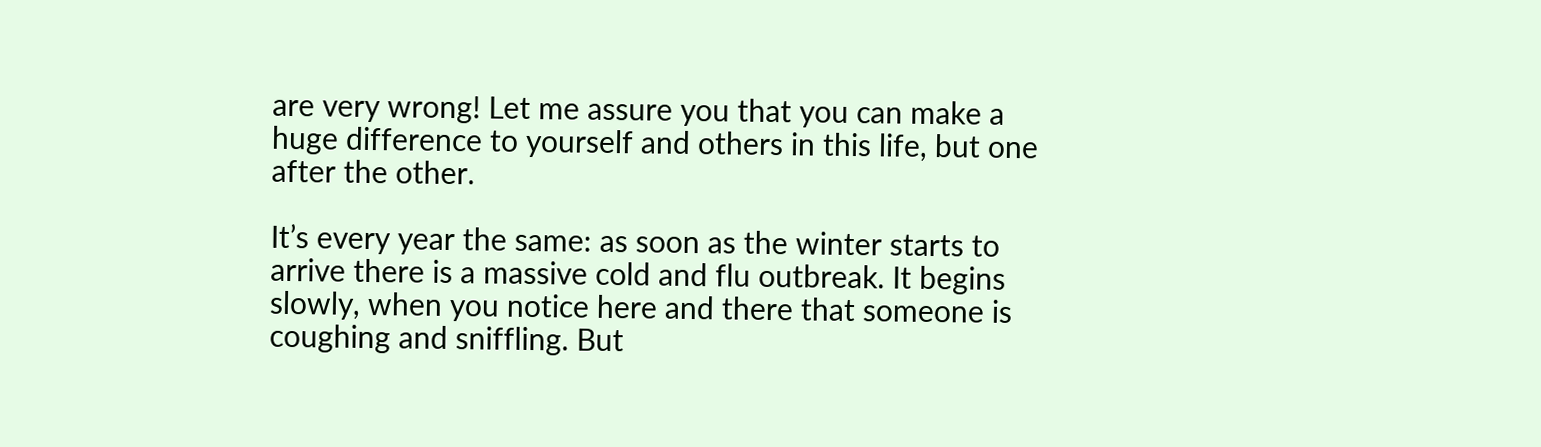are very wrong! Let me assure you that you can make a huge difference to yourself and others in this life, but one after the other.

It’s every year the same: as soon as the winter starts to arrive there is a massive cold and flu outbreak. It begins slowly, when you notice here and there that someone is coughing and sniffling. But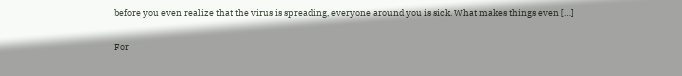before you even realize that the virus is spreading, everyone around you is sick. What makes things even […]

For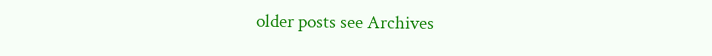older posts see Archives